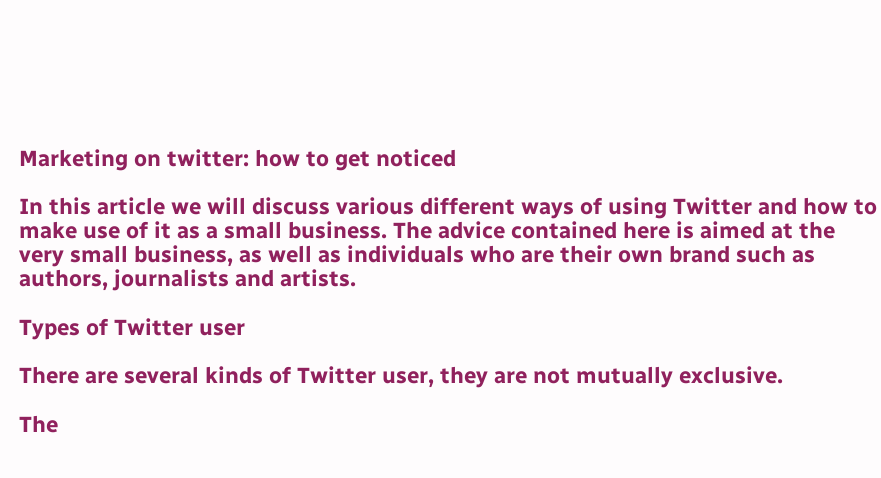Marketing on twitter: how to get noticed

In this article we will discuss various different ways of using Twitter and how to make use of it as a small business. The advice contained here is aimed at the very small business, as well as individuals who are their own brand such as authors, journalists and artists.

Types of Twitter user

There are several kinds of Twitter user, they are not mutually exclusive.

The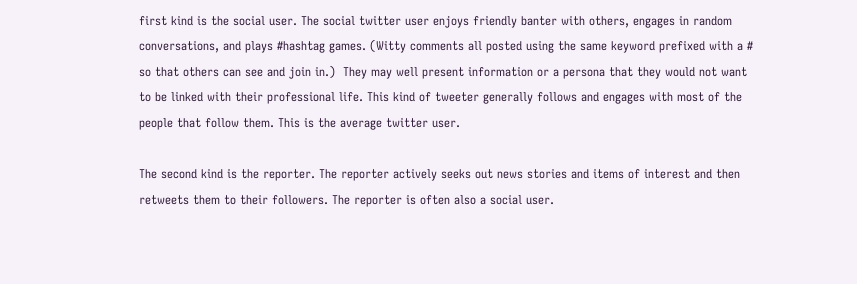first kind is the social user. The social twitter user enjoys friendly banter with others, engages in random conversations, and plays #hashtag games. (Witty comments all posted using the same keyword prefixed with a # so that others can see and join in.)  They may well present information or a persona that they would not want to be linked with their professional life. This kind of tweeter generally follows and engages with most of the people that follow them. This is the average twitter user.

The second kind is the reporter. The reporter actively seeks out news stories and items of interest and then retweets them to their followers. The reporter is often also a social user.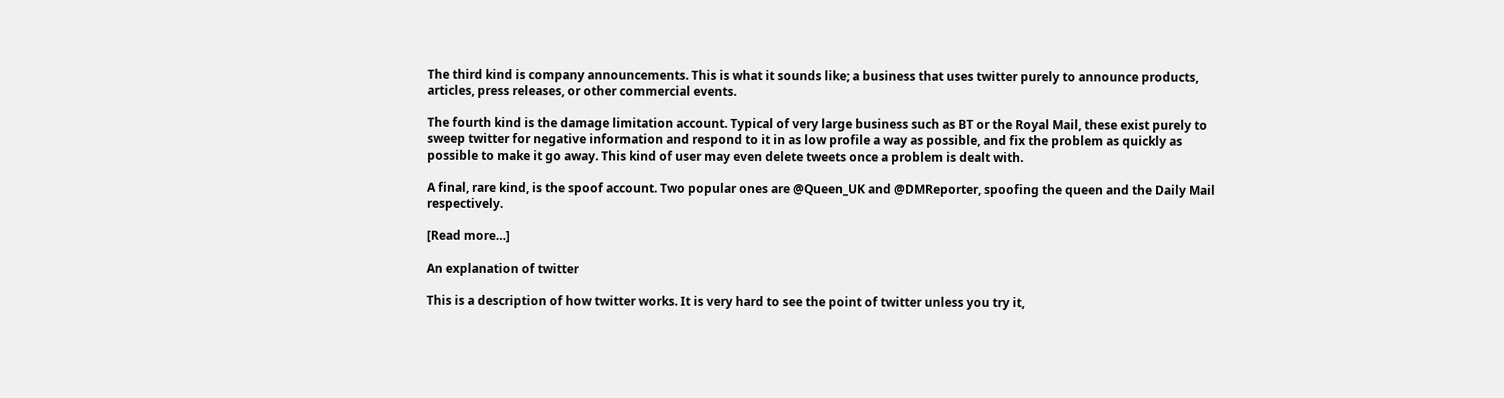The third kind is company announcements. This is what it sounds like; a business that uses twitter purely to announce products, articles, press releases, or other commercial events.

The fourth kind is the damage limitation account. Typical of very large business such as BT or the Royal Mail, these exist purely to sweep twitter for negative information and respond to it in as low profile a way as possible, and fix the problem as quickly as possible to make it go away. This kind of user may even delete tweets once a problem is dealt with.

A final, rare kind, is the spoof account. Two popular ones are @Queen_UK and @DMReporter, spoofing the queen and the Daily Mail respectively.

[Read more…]

An explanation of twitter

This is a description of how twitter works. It is very hard to see the point of twitter unless you try it,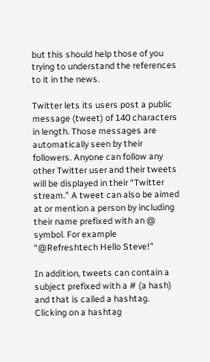but this should help those of you trying to understand the references to it in the news.

Twitter lets its users post a public message (tweet) of 140 characters in length. Those messages are automatically seen by their followers. Anyone can follow any other Twitter user and their tweets will be displayed in their “Twitter stream.” A tweet can also be aimed at or mention a person by including their name prefixed with an @ symbol. For example “@Refreshtech Hello Steve!”

In addition, tweets can contain a subject prefixed with a # (a hash) and that is called a hashtag. Clicking on a hashtag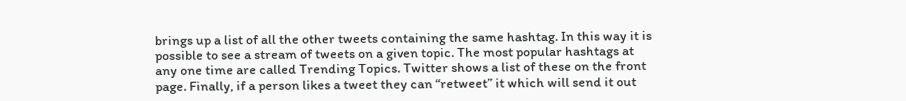brings up a list of all the other tweets containing the same hashtag. In this way it is possible to see a stream of tweets on a given topic. The most popular hashtags at any one time are called Trending Topics. Twitter shows a list of these on the front page. Finally, if a person likes a tweet they can “retweet” it which will send it out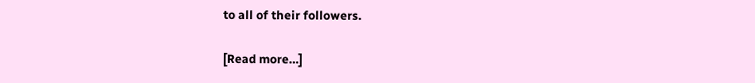to all of their followers.

[Read more…]